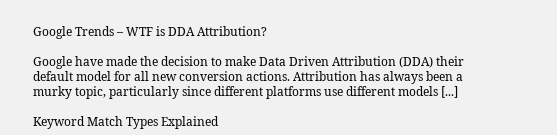Google Trends – WTF is DDA Attribution?

Google have made the decision to make Data Driven Attribution (DDA) their default model for all new conversion actions. Attribution has always been a murky topic, particularly since different platforms use different models [...]

Keyword Match Types Explained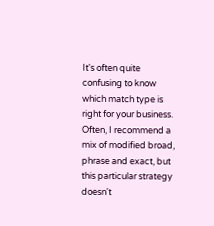It's often quite confusing to know which match type is right for your business. Often, I recommend a mix of modified broad, phrase and exact, but this particular strategy doesn't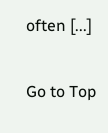often [...]


Go to Top